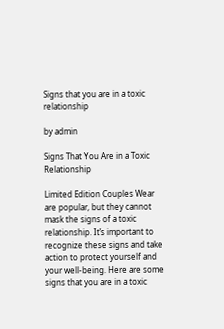Signs that you are in a toxic relationship

by admin

Signs That You Are in a Toxic Relationship

Limited Edition Couples Wear are popular, but they cannot mask the signs of a toxic relationship. It’s important to recognize these signs and take action to protect yourself and your well-being. Here are some signs that you are in a toxic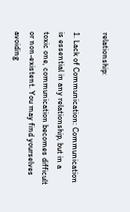relationship:

1. Lack of Communication: Communication is essential in any relationship, but in a toxic one, communication becomes difficult or non-existent. You may find yourselves avoiding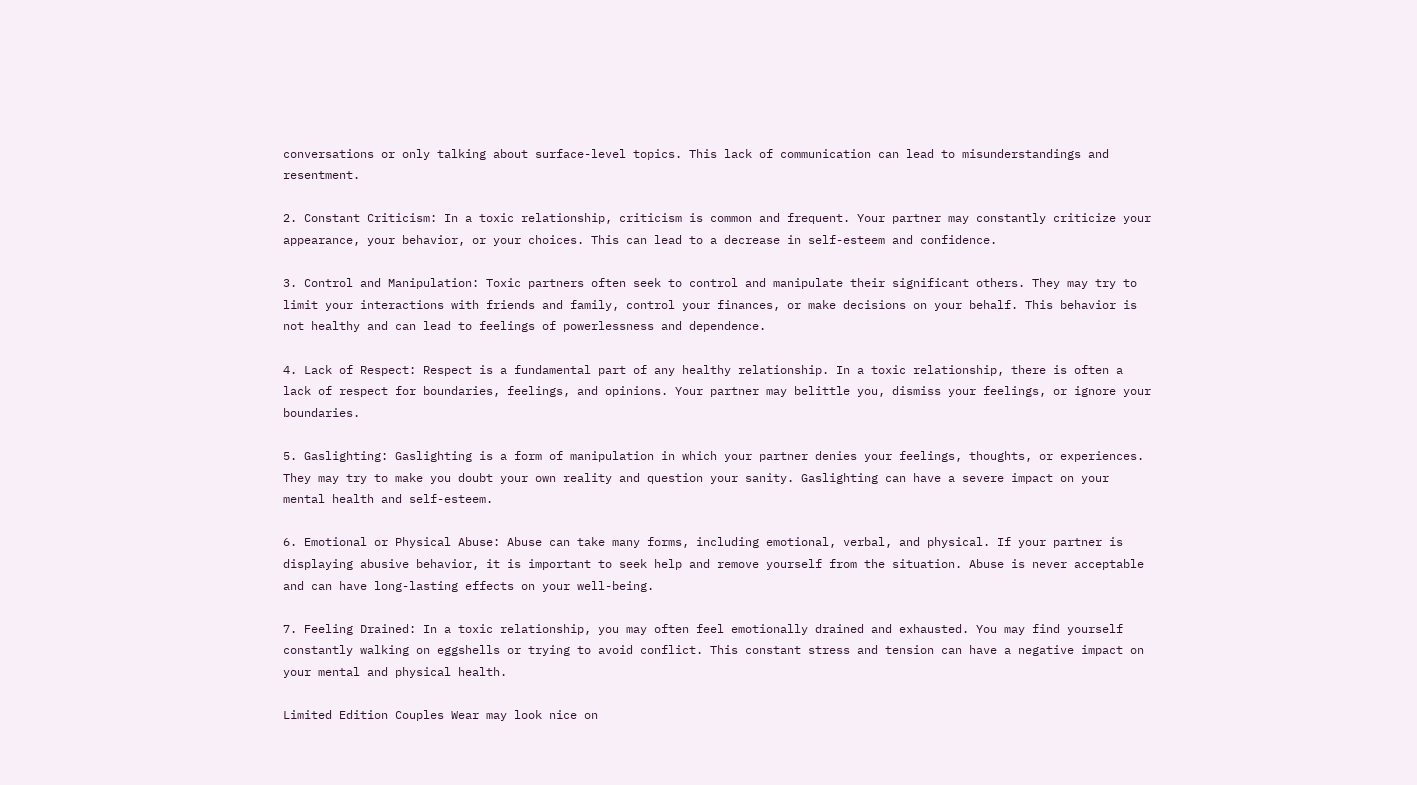conversations or only talking about surface-level topics. This lack of communication can lead to misunderstandings and resentment.

2. Constant Criticism: In a toxic relationship, criticism is common and frequent. Your partner may constantly criticize your appearance, your behavior, or your choices. This can lead to a decrease in self-esteem and confidence.

3. Control and Manipulation: Toxic partners often seek to control and manipulate their significant others. They may try to limit your interactions with friends and family, control your finances, or make decisions on your behalf. This behavior is not healthy and can lead to feelings of powerlessness and dependence.

4. Lack of Respect: Respect is a fundamental part of any healthy relationship. In a toxic relationship, there is often a lack of respect for boundaries, feelings, and opinions. Your partner may belittle you, dismiss your feelings, or ignore your boundaries.

5. Gaslighting: Gaslighting is a form of manipulation in which your partner denies your feelings, thoughts, or experiences. They may try to make you doubt your own reality and question your sanity. Gaslighting can have a severe impact on your mental health and self-esteem.

6. Emotional or Physical Abuse: Abuse can take many forms, including emotional, verbal, and physical. If your partner is displaying abusive behavior, it is important to seek help and remove yourself from the situation. Abuse is never acceptable and can have long-lasting effects on your well-being.

7. Feeling Drained: In a toxic relationship, you may often feel emotionally drained and exhausted. You may find yourself constantly walking on eggshells or trying to avoid conflict. This constant stress and tension can have a negative impact on your mental and physical health.

Limited Edition Couples Wear may look nice on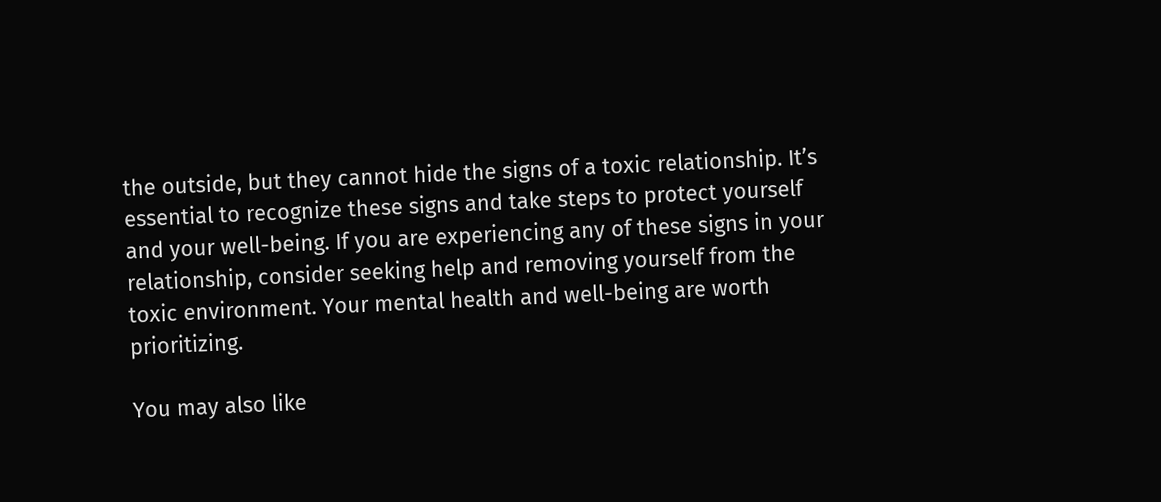the outside, but they cannot hide the signs of a toxic relationship. It’s essential to recognize these signs and take steps to protect yourself and your well-being. If you are experiencing any of these signs in your relationship, consider seeking help and removing yourself from the toxic environment. Your mental health and well-being are worth prioritizing.

You may also like